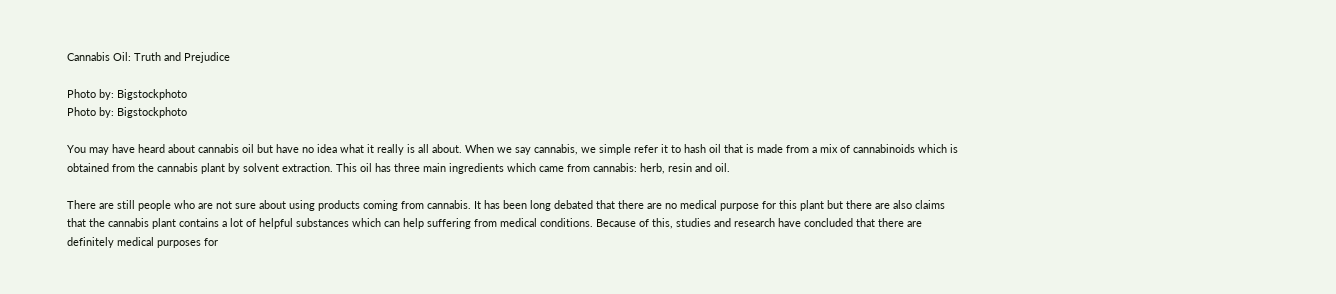Cannabis Oil: Truth and Prejudice

Photo by: Bigstockphoto
Photo by: Bigstockphoto

You may have heard about cannabis oil but have no idea what it really is all about. When we say cannabis, we simple refer it to hash oil that is made from a mix of cannabinoids which is obtained from the cannabis plant by solvent extraction. This oil has three main ingredients which came from cannabis: herb, resin and oil.

There are still people who are not sure about using products coming from cannabis. It has been long debated that there are no medical purpose for this plant but there are also claims that the cannabis plant contains a lot of helpful substances which can help suffering from medical conditions. Because of this, studies and research have concluded that there are definitely medical purposes for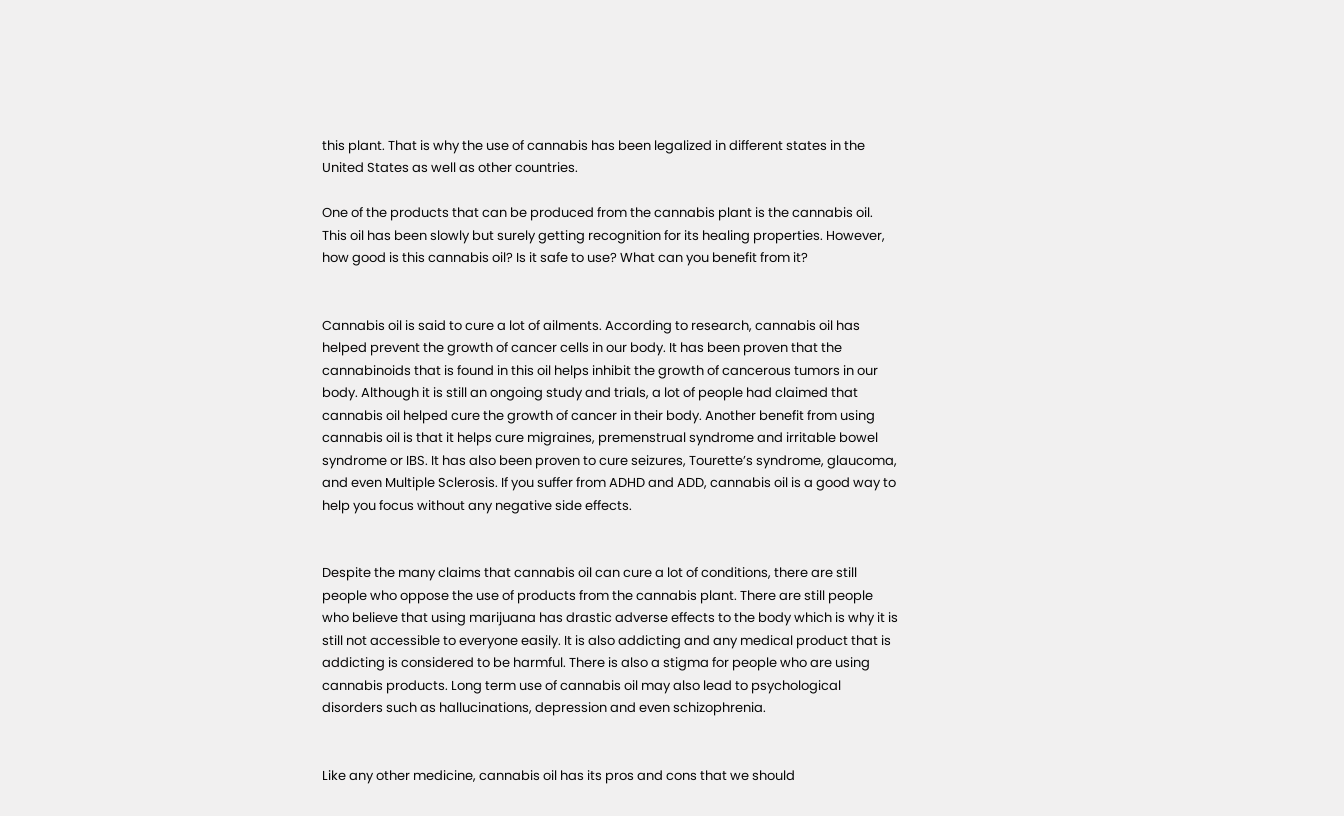this plant. That is why the use of cannabis has been legalized in different states in the United States as well as other countries.

One of the products that can be produced from the cannabis plant is the cannabis oil. This oil has been slowly but surely getting recognition for its healing properties. However, how good is this cannabis oil? Is it safe to use? What can you benefit from it?


Cannabis oil is said to cure a lot of ailments. According to research, cannabis oil has helped prevent the growth of cancer cells in our body. It has been proven that the cannabinoids that is found in this oil helps inhibit the growth of cancerous tumors in our body. Although it is still an ongoing study and trials, a lot of people had claimed that cannabis oil helped cure the growth of cancer in their body. Another benefit from using cannabis oil is that it helps cure migraines, premenstrual syndrome and irritable bowel syndrome or IBS. It has also been proven to cure seizures, Tourette’s syndrome, glaucoma, and even Multiple Sclerosis. If you suffer from ADHD and ADD, cannabis oil is a good way to help you focus without any negative side effects.


Despite the many claims that cannabis oil can cure a lot of conditions, there are still people who oppose the use of products from the cannabis plant. There are still people who believe that using marijuana has drastic adverse effects to the body which is why it is still not accessible to everyone easily. It is also addicting and any medical product that is addicting is considered to be harmful. There is also a stigma for people who are using cannabis products. Long term use of cannabis oil may also lead to psychological disorders such as hallucinations, depression and even schizophrenia.


Like any other medicine, cannabis oil has its pros and cons that we should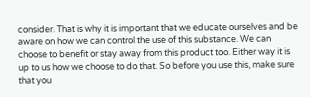consider. That is why it is important that we educate ourselves and be aware on how we can control the use of this substance. We can choose to benefit or stay away from this product too. Either way it is up to us how we choose to do that. So before you use this, make sure that you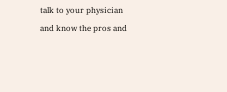talk to your physician and know the pros and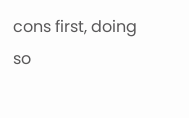cons first, doing so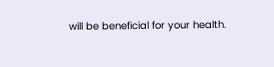will be beneficial for your health.